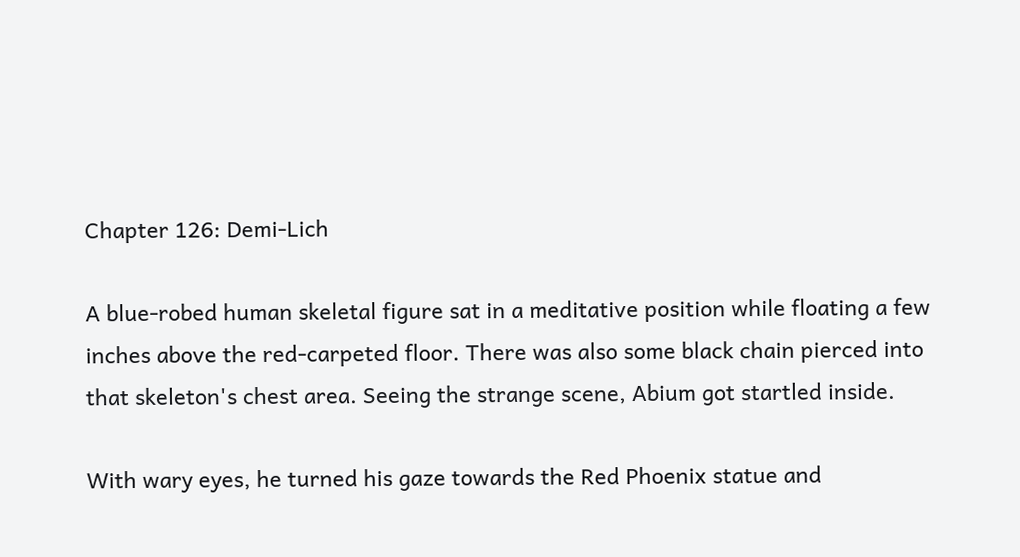Chapter 126: Demi-Lich

A blue-robed human skeletal figure sat in a meditative position while floating a few inches above the red-carpeted floor. There was also some black chain pierced into that skeleton's chest area. Seeing the strange scene, Abium got startled inside.

With wary eyes, he turned his gaze towards the Red Phoenix statue and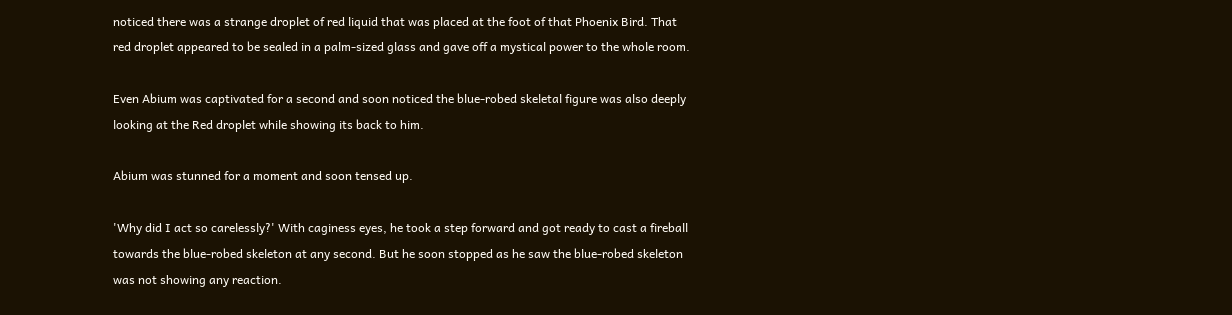noticed there was a strange droplet of red liquid that was placed at the foot of that Phoenix Bird. That red droplet appeared to be sealed in a palm-sized glass and gave off a mystical power to the whole room.

Even Abium was captivated for a second and soon noticed the blue-robed skeletal figure was also deeply looking at the Red droplet while showing its back to him.

Abium was stunned for a moment and soon tensed up.

'Why did I act so carelessly?' With caginess eyes, he took a step forward and got ready to cast a fireball towards the blue-robed skeleton at any second. But he soon stopped as he saw the blue-robed skeleton was not showing any reaction.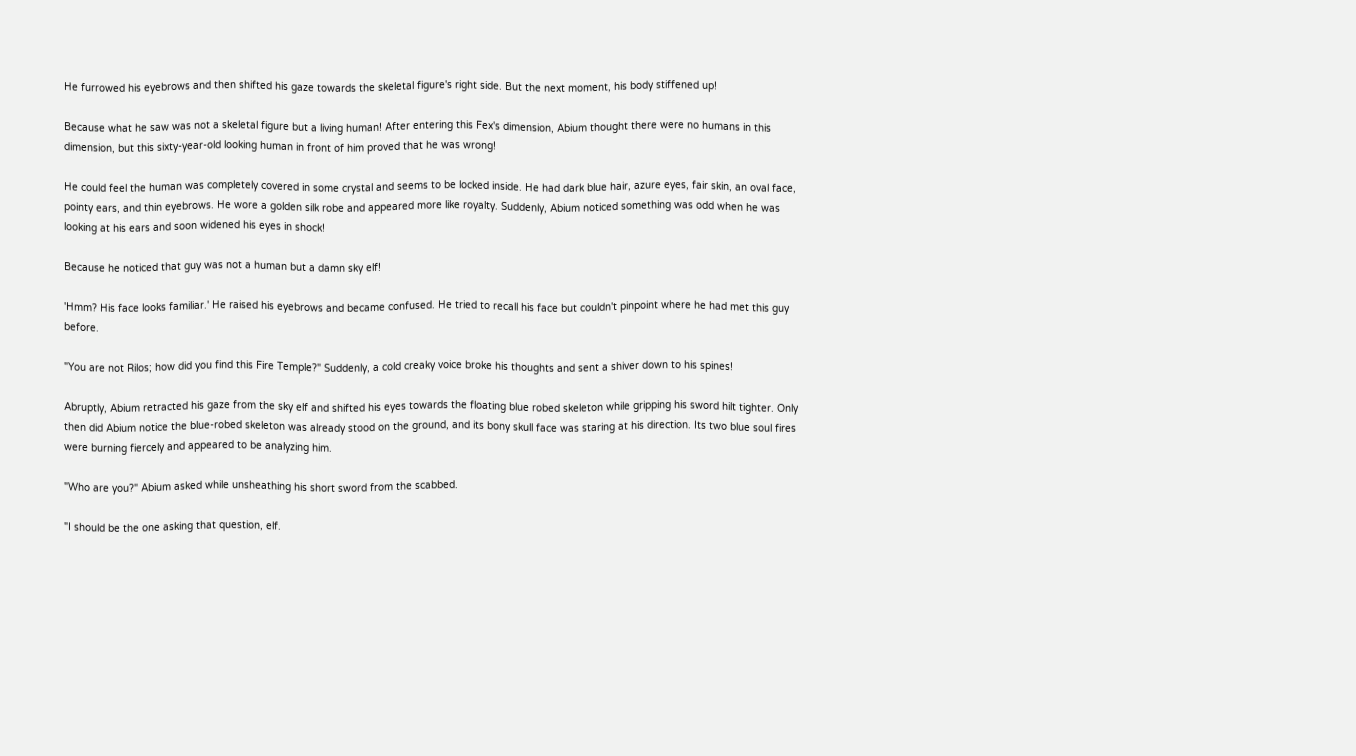He furrowed his eyebrows and then shifted his gaze towards the skeletal figure's right side. But the next moment, his body stiffened up!

Because what he saw was not a skeletal figure but a living human! After entering this Fex's dimension, Abium thought there were no humans in this dimension, but this sixty-year-old looking human in front of him proved that he was wrong!

He could feel the human was completely covered in some crystal and seems to be locked inside. He had dark blue hair, azure eyes, fair skin, an oval face, pointy ears, and thin eyebrows. He wore a golden silk robe and appeared more like royalty. Suddenly, Abium noticed something was odd when he was looking at his ears and soon widened his eyes in shock!

Because he noticed that guy was not a human but a damn sky elf!

'Hmm? His face looks familiar.' He raised his eyebrows and became confused. He tried to recall his face but couldn't pinpoint where he had met this guy before.

"You are not Rilos; how did you find this Fire Temple?" Suddenly, a cold creaky voice broke his thoughts and sent a shiver down to his spines!

Abruptly, Abium retracted his gaze from the sky elf and shifted his eyes towards the floating blue robed skeleton while gripping his sword hilt tighter. Only then did Abium notice the blue-robed skeleton was already stood on the ground, and its bony skull face was staring at his direction. Its two blue soul fires were burning fiercely and appeared to be analyzing him.

"Who are you?" Abium asked while unsheathing his short sword from the scabbed.

"I should be the one asking that question, elf.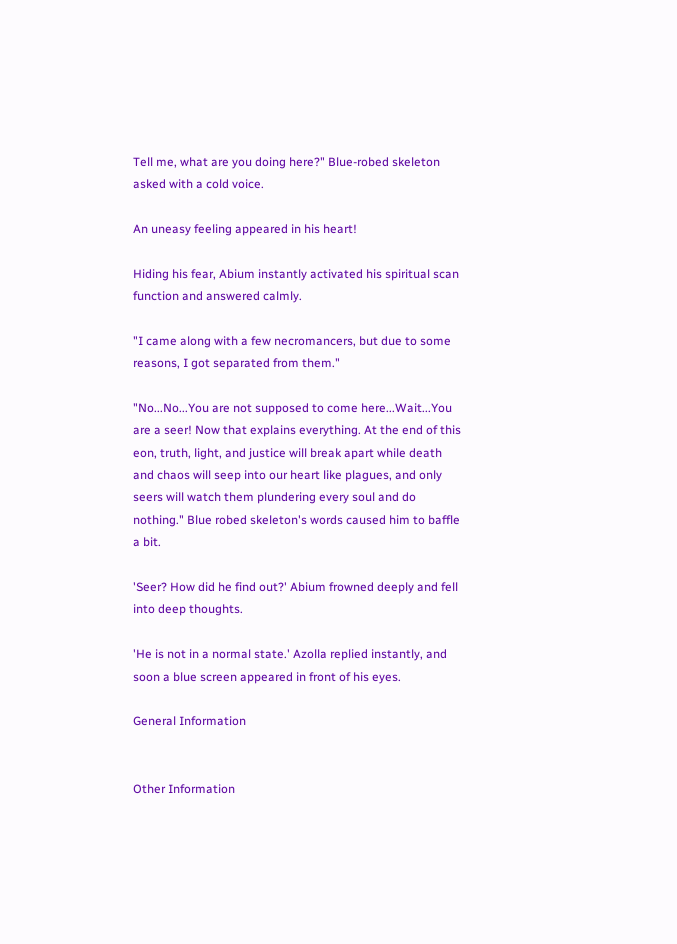Tell me, what are you doing here?" Blue-robed skeleton asked with a cold voice.

An uneasy feeling appeared in his heart!

Hiding his fear, Abium instantly activated his spiritual scan function and answered calmly.

"I came along with a few necromancers, but due to some reasons, I got separated from them."

"No...No...You are not supposed to come here...Wait...You are a seer! Now that explains everything. At the end of this eon, truth, light, and justice will break apart while death and chaos will seep into our heart like plagues, and only seers will watch them plundering every soul and do nothing." Blue robed skeleton's words caused him to baffle a bit.

'Seer? How did he find out?' Abium frowned deeply and fell into deep thoughts.

'He is not in a normal state.' Azolla replied instantly, and soon a blue screen appeared in front of his eyes.

General Information


Other Information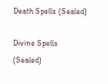Death Spells (Sealed)

Divine Spells (Sealed)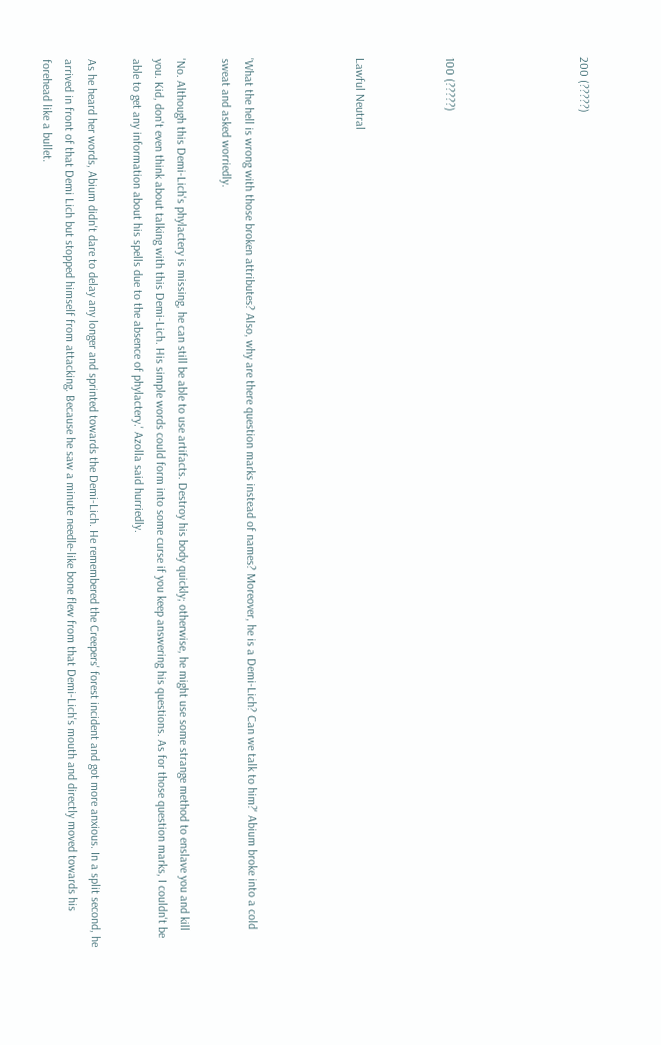200 (?????)





100 (?????)



Lawful Neutral




'What the hell is wrong with those broken attributes? Also, why are there question marks instead of names? Moreover, he is a Demi-Lich? Can we talk to him?' Abium broke into a cold sweat and asked worriedly.

'No. Although this Demi-Lich's phylactery is missing, he can still be able to use artifacts. Destroy his body quickly; otherwise, he might use some strange method to enslave you and kill you. Kid, don't even think about talking with this Demi-Lich. His simple words could form into some curse if you keep answering his questions. As for those question marks, I couldn't be able to get any information about his spells due to the absence of phylactery.' Azolla said hurriedly.

As he heard her words, Abium didn't dare to delay any longer and sprinted towards the Demi-Lich. He remembered the Creepers' forest incident and got more anxious. In a split second, he arrived in front of that Demi Lich but stopped himself from attacking. Because he saw a minute needle-like bone flew from that Demi-Lich's mouth and directly moved towards his forehead like a bullet.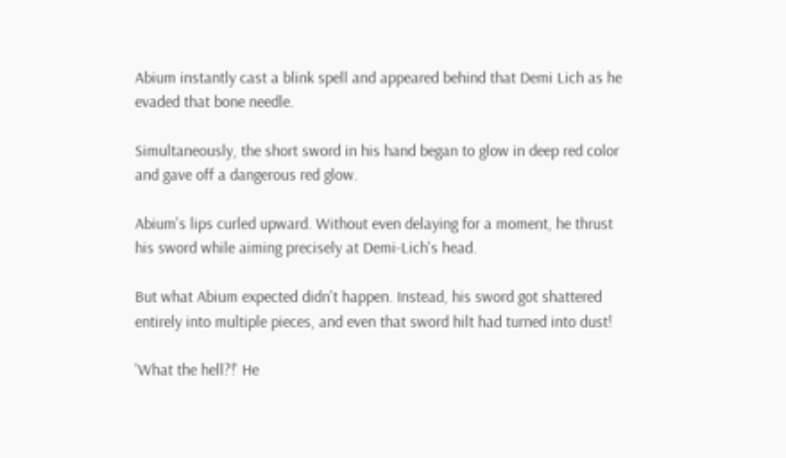Abium instantly cast a blink spell and appeared behind that Demi Lich as he evaded that bone needle.

Simultaneously, the short sword in his hand began to glow in deep red color and gave off a dangerous red glow.

Abium's lips curled upward. Without even delaying for a moment, he thrust his sword while aiming precisely at Demi-Lich's head.

But what Abium expected didn't happen. Instead, his sword got shattered entirely into multiple pieces, and even that sword hilt had turned into dust!

'What the hell?!' He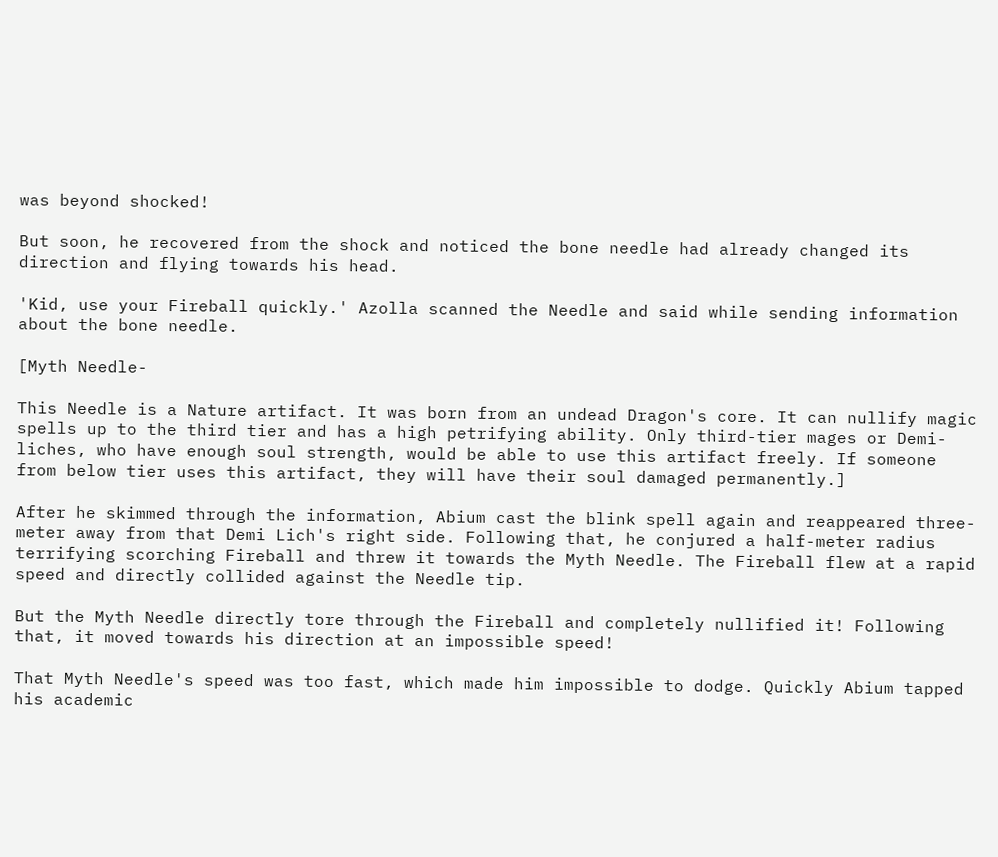was beyond shocked!

But soon, he recovered from the shock and noticed the bone needle had already changed its direction and flying towards his head.

'Kid, use your Fireball quickly.' Azolla scanned the Needle and said while sending information about the bone needle.

[Myth Needle-

This Needle is a Nature artifact. It was born from an undead Dragon's core. It can nullify magic spells up to the third tier and has a high petrifying ability. Only third-tier mages or Demi-liches, who have enough soul strength, would be able to use this artifact freely. If someone from below tier uses this artifact, they will have their soul damaged permanently.]

After he skimmed through the information, Abium cast the blink spell again and reappeared three-meter away from that Demi Lich's right side. Following that, he conjured a half-meter radius terrifying scorching Fireball and threw it towards the Myth Needle. The Fireball flew at a rapid speed and directly collided against the Needle tip.

But the Myth Needle directly tore through the Fireball and completely nullified it! Following that, it moved towards his direction at an impossible speed!

That Myth Needle's speed was too fast, which made him impossible to dodge. Quickly Abium tapped his academic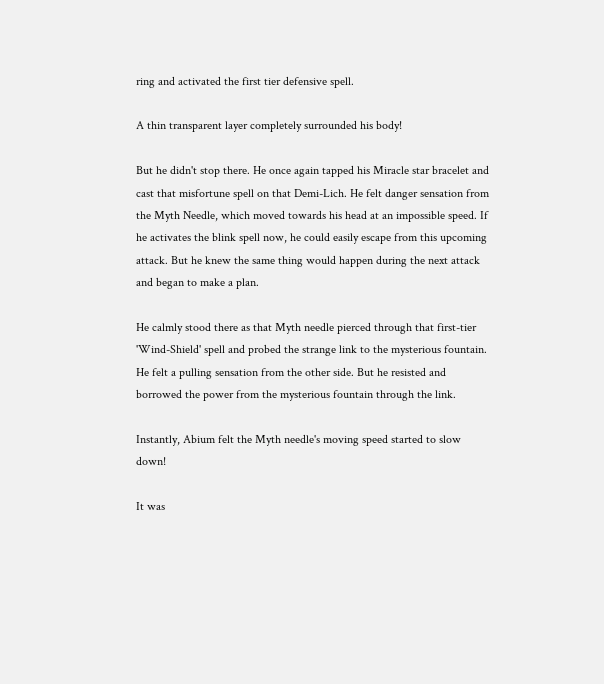ring and activated the first tier defensive spell.

A thin transparent layer completely surrounded his body!

But he didn't stop there. He once again tapped his Miracle star bracelet and cast that misfortune spell on that Demi-Lich. He felt danger sensation from the Myth Needle, which moved towards his head at an impossible speed. If he activates the blink spell now, he could easily escape from this upcoming attack. But he knew the same thing would happen during the next attack and began to make a plan.

He calmly stood there as that Myth needle pierced through that first-tier 'Wind-Shield' spell and probed the strange link to the mysterious fountain. He felt a pulling sensation from the other side. But he resisted and borrowed the power from the mysterious fountain through the link.

Instantly, Abium felt the Myth needle's moving speed started to slow down!

It was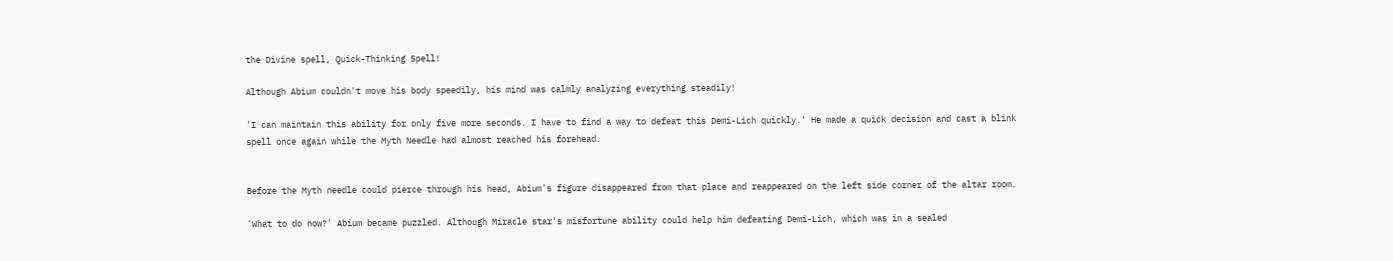the Divine spell, Quick-Thinking Spell!

Although Abium couldn't move his body speedily, his mind was calmly analyzing everything steadily!

'I can maintain this ability for only five more seconds. I have to find a way to defeat this Demi-Lich quickly.' He made a quick decision and cast a blink spell once again while the Myth Needle had almost reached his forehead.


Before the Myth needle could pierce through his head, Abium's figure disappeared from that place and reappeared on the left side corner of the altar room.

'What to do now?' Abium became puzzled. Although Miracle star's misfortune ability could help him defeating Demi-Lich, which was in a sealed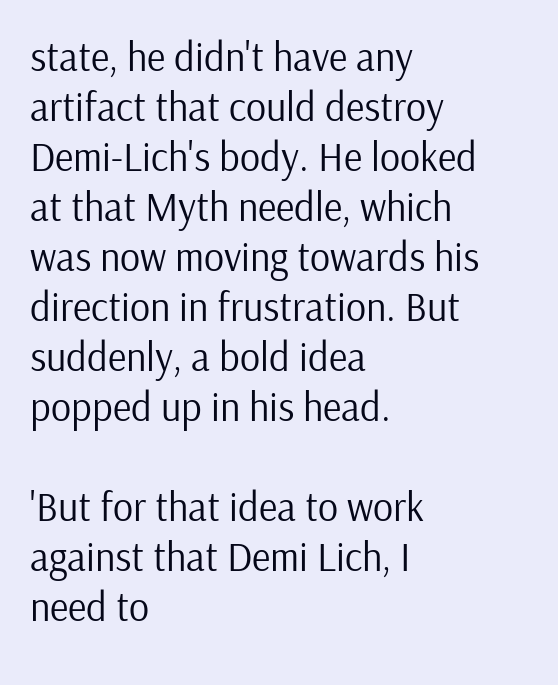state, he didn't have any artifact that could destroy Demi-Lich's body. He looked at that Myth needle, which was now moving towards his direction in frustration. But suddenly, a bold idea popped up in his head.

'But for that idea to work against that Demi Lich, I need to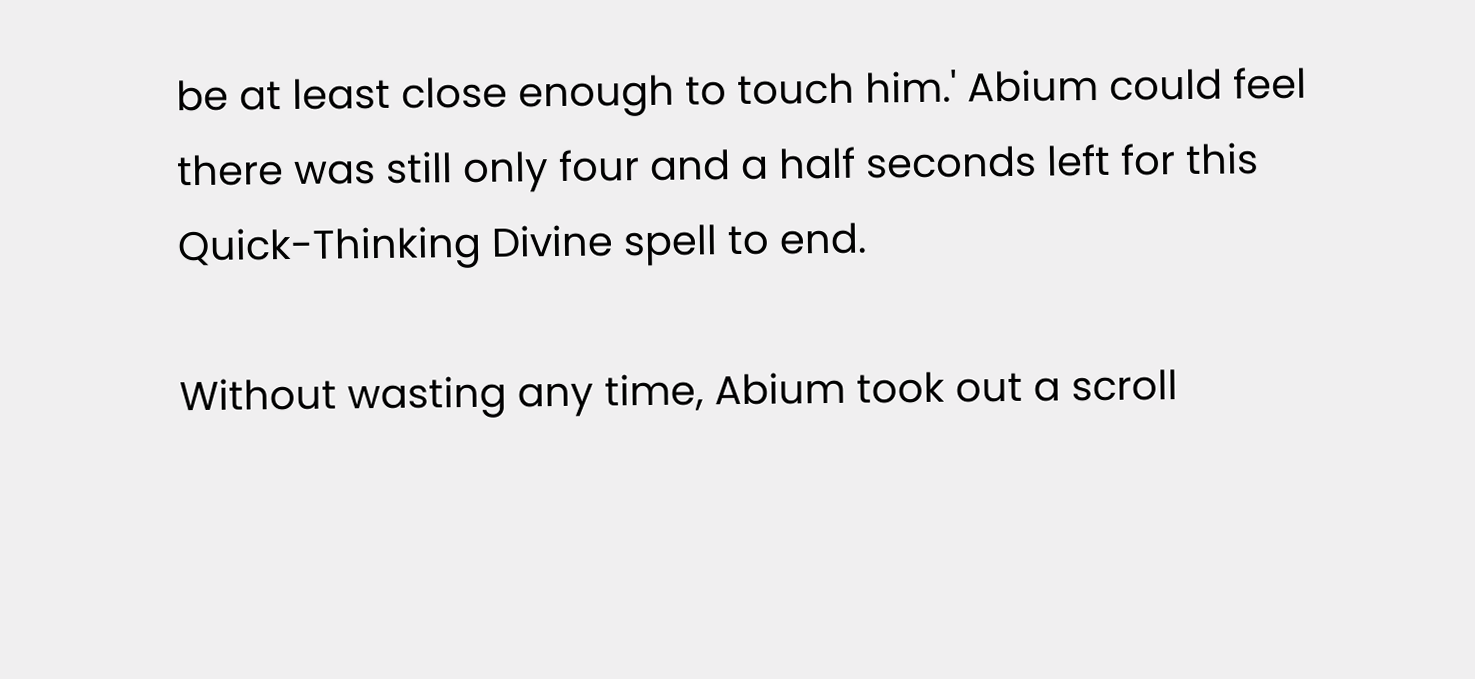be at least close enough to touch him.' Abium could feel there was still only four and a half seconds left for this Quick-Thinking Divine spell to end.

Without wasting any time, Abium took out a scroll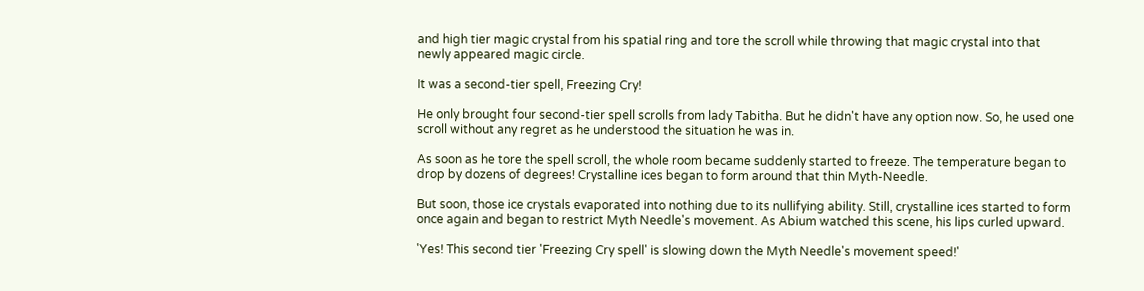and high tier magic crystal from his spatial ring and tore the scroll while throwing that magic crystal into that newly appeared magic circle.

It was a second-tier spell, Freezing Cry!

He only brought four second-tier spell scrolls from lady Tabitha. But he didn't have any option now. So, he used one scroll without any regret as he understood the situation he was in.

As soon as he tore the spell scroll, the whole room became suddenly started to freeze. The temperature began to drop by dozens of degrees! Crystalline ices began to form around that thin Myth-Needle.

But soon, those ice crystals evaporated into nothing due to its nullifying ability. Still, crystalline ices started to form once again and began to restrict Myth Needle's movement. As Abium watched this scene, his lips curled upward.

'Yes! This second tier 'Freezing Cry spell' is slowing down the Myth Needle's movement speed!'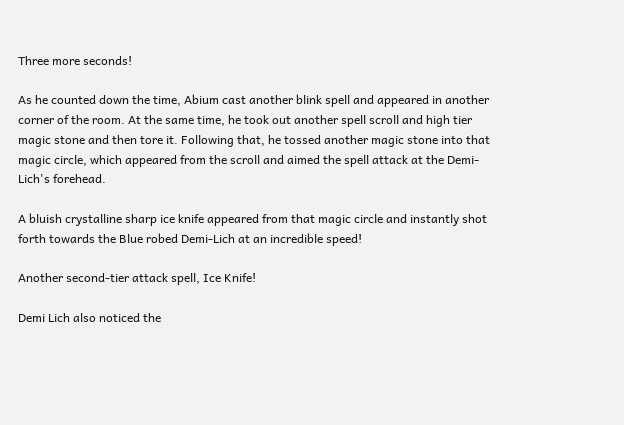Three more seconds!

As he counted down the time, Abium cast another blink spell and appeared in another corner of the room. At the same time, he took out another spell scroll and high tier magic stone and then tore it. Following that, he tossed another magic stone into that magic circle, which appeared from the scroll and aimed the spell attack at the Demi-Lich's forehead.

A bluish crystalline sharp ice knife appeared from that magic circle and instantly shot forth towards the Blue robed Demi-Lich at an incredible speed!

Another second-tier attack spell, Ice Knife!

Demi Lich also noticed the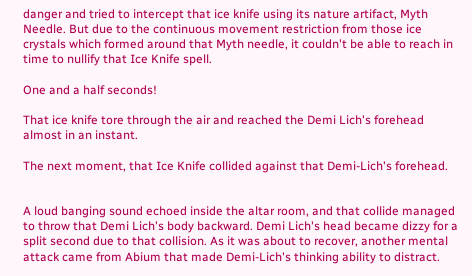danger and tried to intercept that ice knife using its nature artifact, Myth Needle. But due to the continuous movement restriction from those ice crystals which formed around that Myth needle, it couldn't be able to reach in time to nullify that Ice Knife spell.

One and a half seconds!

That ice knife tore through the air and reached the Demi Lich's forehead almost in an instant.

The next moment, that Ice Knife collided against that Demi-Lich's forehead.


A loud banging sound echoed inside the altar room, and that collide managed to throw that Demi Lich's body backward. Demi Lich's head became dizzy for a split second due to that collision. As it was about to recover, another mental attack came from Abium that made Demi-Lich's thinking ability to distract.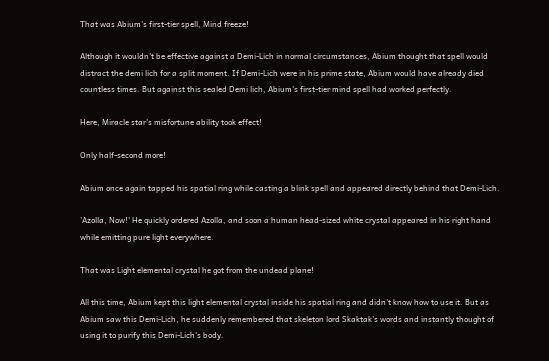That was Abium's first-tier spell, Mind freeze!

Although it wouldn't be effective against a Demi-Lich in normal circumstances, Abium thought that spell would distract the demi lich for a split moment. If Demi-Lich were in his prime state, Abium would have already died countless times. But against this sealed Demi lich, Abium's first-tier mind spell had worked perfectly.

Here, Miracle star's misfortune ability took effect!

Only half-second more!

Abium once again tapped his spatial ring while casting a blink spell and appeared directly behind that Demi-Lich.

'Azolla, Now!' He quickly ordered Azolla, and soon a human head-sized white crystal appeared in his right hand while emitting pure light everywhere.

That was Light elemental crystal he got from the undead plane!

All this time, Abium kept this light elemental crystal inside his spatial ring and didn't know how to use it. But as Abium saw this Demi-Lich, he suddenly remembered that skeleton lord Skaktak's words and instantly thought of using it to purify this Demi-Lich's body.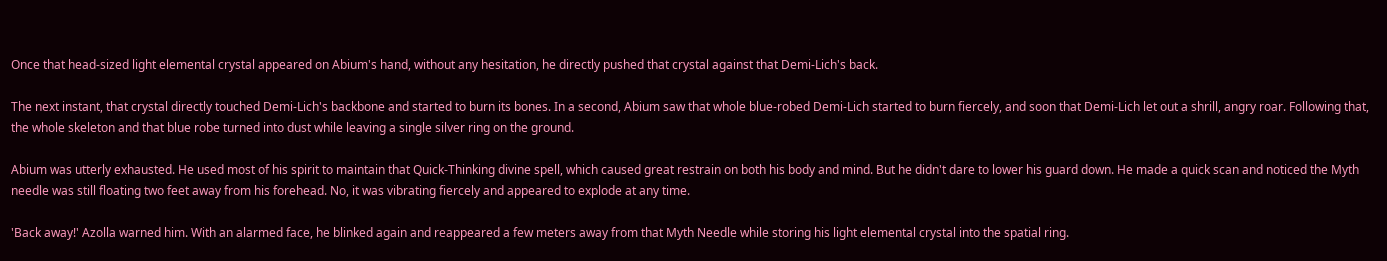Once that head-sized light elemental crystal appeared on Abium's hand, without any hesitation, he directly pushed that crystal against that Demi-Lich's back.

The next instant, that crystal directly touched Demi-Lich's backbone and started to burn its bones. In a second, Abium saw that whole blue-robed Demi-Lich started to burn fiercely, and soon that Demi-Lich let out a shrill, angry roar. Following that, the whole skeleton and that blue robe turned into dust while leaving a single silver ring on the ground.

Abium was utterly exhausted. He used most of his spirit to maintain that Quick-Thinking divine spell, which caused great restrain on both his body and mind. But he didn't dare to lower his guard down. He made a quick scan and noticed the Myth needle was still floating two feet away from his forehead. No, it was vibrating fiercely and appeared to explode at any time.

'Back away!' Azolla warned him. With an alarmed face, he blinked again and reappeared a few meters away from that Myth Needle while storing his light elemental crystal into the spatial ring.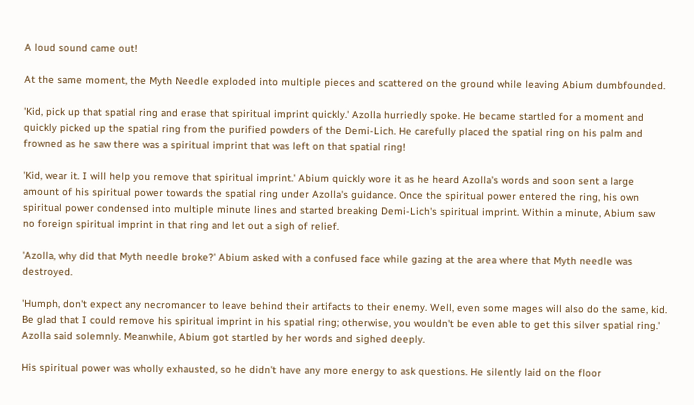A loud sound came out!

At the same moment, the Myth Needle exploded into multiple pieces and scattered on the ground while leaving Abium dumbfounded.

'Kid, pick up that spatial ring and erase that spiritual imprint quickly.' Azolla hurriedly spoke. He became startled for a moment and quickly picked up the spatial ring from the purified powders of the Demi-Lich. He carefully placed the spatial ring on his palm and frowned as he saw there was a spiritual imprint that was left on that spatial ring!

'Kid, wear it. I will help you remove that spiritual imprint.' Abium quickly wore it as he heard Azolla's words and soon sent a large amount of his spiritual power towards the spatial ring under Azolla's guidance. Once the spiritual power entered the ring, his own spiritual power condensed into multiple minute lines and started breaking Demi-Lich's spiritual imprint. Within a minute, Abium saw no foreign spiritual imprint in that ring and let out a sigh of relief.

'Azolla, why did that Myth needle broke?' Abium asked with a confused face while gazing at the area where that Myth needle was destroyed.

'Humph, don't expect any necromancer to leave behind their artifacts to their enemy. Well, even some mages will also do the same, kid. Be glad that I could remove his spiritual imprint in his spatial ring; otherwise, you wouldn't be even able to get this silver spatial ring.' Azolla said solemnly. Meanwhile, Abium got startled by her words and sighed deeply.

His spiritual power was wholly exhausted, so he didn't have any more energy to ask questions. He silently laid on the floor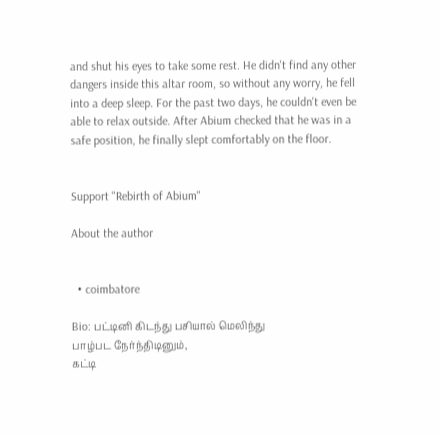and shut his eyes to take some rest. He didn't find any other dangers inside this altar room, so without any worry, he fell into a deep sleep. For the past two days, he couldn't even be able to relax outside. After Abium checked that he was in a safe position, he finally slept comfortably on the floor.


Support "Rebirth of Abium"

About the author


  • coimbatore

Bio: பட்டினி கிடந்து பசியால் மெலிந்து
பாழ்பட நேர்ந்திடினும்,
கட்டி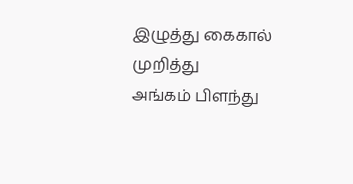இழுத்து கைகால் முறித்து
அங்கம் பிளந்து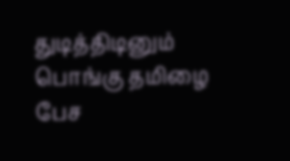துடித்திடினும்
பொங்கு தமிழை
பேச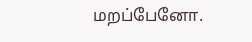மறப்பேனோ.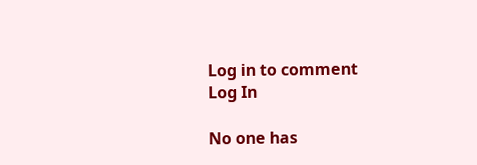Log in to comment
Log In

No one has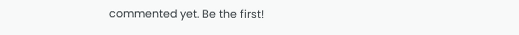commented yet. Be the first!